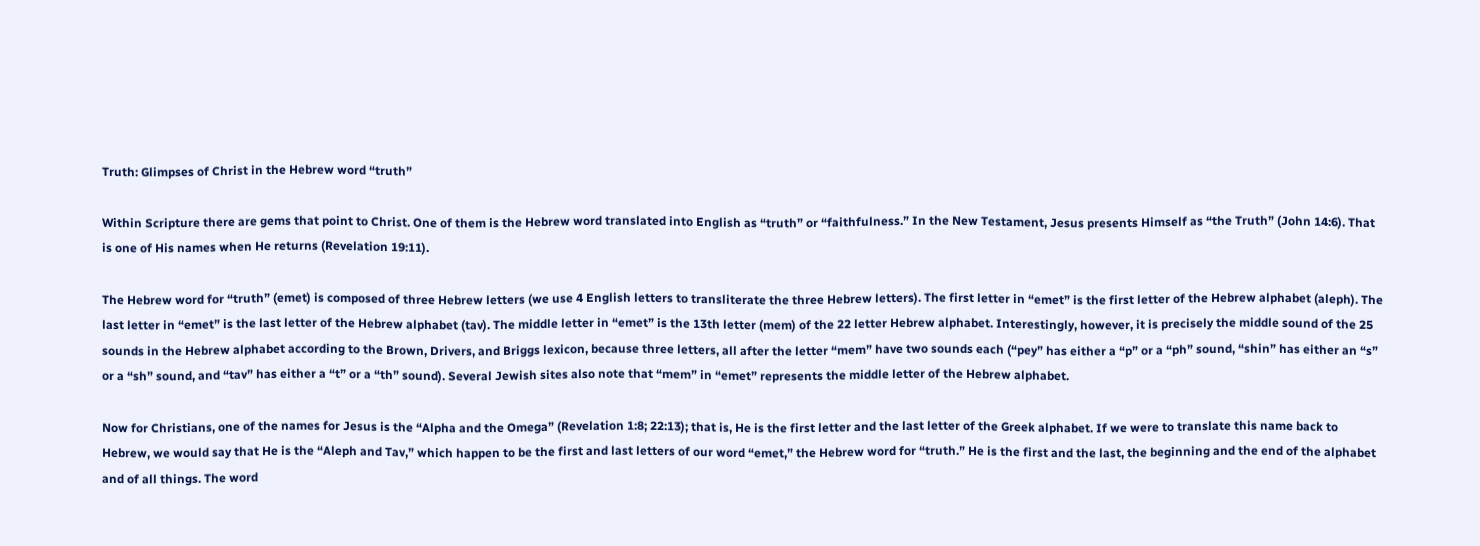Truth: Glimpses of Christ in the Hebrew word “truth”

Within Scripture there are gems that point to Christ. One of them is the Hebrew word translated into English as “truth” or “faithfulness.” In the New Testament, Jesus presents Himself as “the Truth” (John 14:6). That is one of His names when He returns (Revelation 19:11).

The Hebrew word for “truth” (emet) is composed of three Hebrew letters (we use 4 English letters to transliterate the three Hebrew letters). The first letter in “emet” is the first letter of the Hebrew alphabet (aleph). The last letter in “emet” is the last letter of the Hebrew alphabet (tav). The middle letter in “emet” is the 13th letter (mem) of the 22 letter Hebrew alphabet. Interestingly, however, it is precisely the middle sound of the 25 sounds in the Hebrew alphabet according to the Brown, Drivers, and Briggs lexicon, because three letters, all after the letter “mem” have two sounds each (“pey” has either a “p” or a “ph” sound, “shin” has either an “s” or a “sh” sound, and “tav” has either a “t” or a “th” sound). Several Jewish sites also note that “mem” in “emet” represents the middle letter of the Hebrew alphabet.

Now for Christians, one of the names for Jesus is the “Alpha and the Omega” (Revelation 1:8; 22:13); that is, He is the first letter and the last letter of the Greek alphabet. If we were to translate this name back to Hebrew, we would say that He is the “Aleph and Tav,” which happen to be the first and last letters of our word “emet,” the Hebrew word for “truth.” He is the first and the last, the beginning and the end of the alphabet and of all things. The word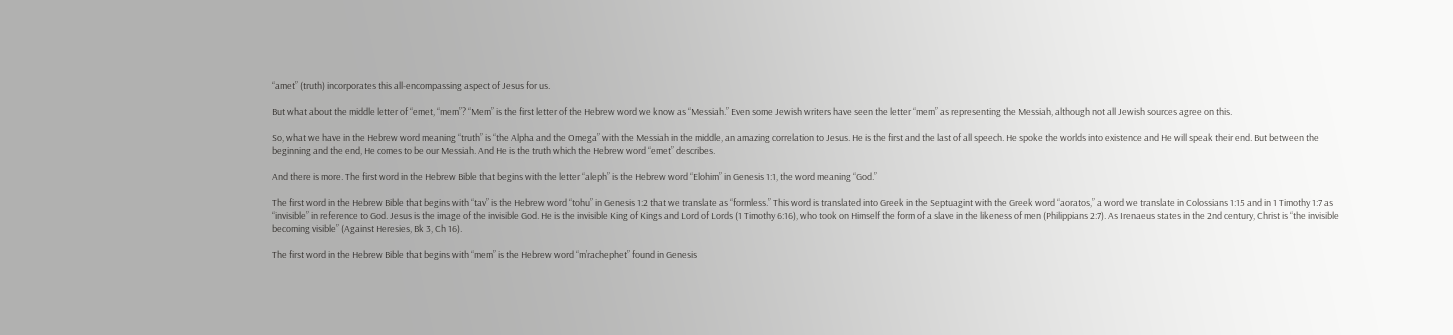“amet” (truth) incorporates this all-encompassing aspect of Jesus for us.

But what about the middle letter of “emet, “mem”? “Mem” is the first letter of the Hebrew word we know as “Messiah.” Even some Jewish writers have seen the letter “mem” as representing the Messiah, although not all Jewish sources agree on this.

So, what we have in the Hebrew word meaning “truth” is “the Alpha and the Omega” with the Messiah in the middle, an amazing correlation to Jesus. He is the first and the last of all speech. He spoke the worlds into existence and He will speak their end. But between the beginning and the end, He comes to be our Messiah. And He is the truth which the Hebrew word “emet” describes.

And there is more. The first word in the Hebrew Bible that begins with the letter “aleph” is the Hebrew word “Elohim” in Genesis 1:1, the word meaning “God.”

The first word in the Hebrew Bible that begins with “tav” is the Hebrew word “tohu” in Genesis 1:2 that we translate as “formless.” This word is translated into Greek in the Septuagint with the Greek word “aoratos,” a word we translate in Colossians 1:15 and in 1 Timothy 1:7 as “invisible” in reference to God. Jesus is the image of the invisible God. He is the invisible King of Kings and Lord of Lords (1 Timothy 6:16), who took on Himself the form of a slave in the likeness of men (Philippians 2:7). As Irenaeus states in the 2nd century, Christ is “the invisible becoming visible” (Against Heresies, Bk 3, Ch 16).

The first word in the Hebrew Bible that begins with “mem” is the Hebrew word “m’rachephet” found in Genesis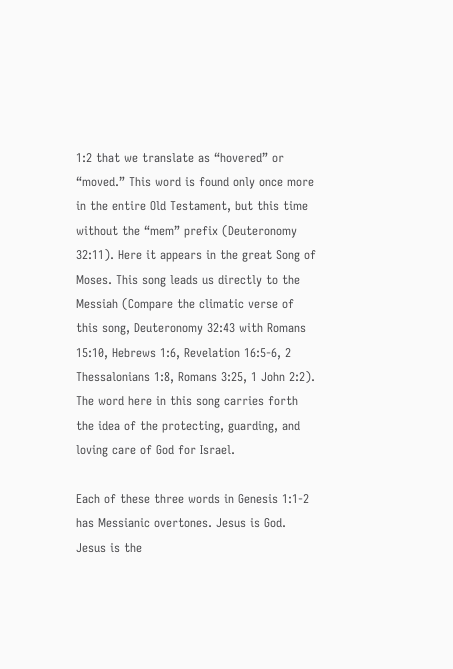1:2 that we translate as “hovered” or “moved.” This word is found only once more in the entire Old Testament, but this time without the “mem” prefix (Deuteronomy 32:11). Here it appears in the great Song of Moses. This song leads us directly to the Messiah (Compare the climatic verse of this song, Deuteronomy 32:43 with Romans 15:10, Hebrews 1:6, Revelation 16:5-6, 2 Thessalonians 1:8, Romans 3:25, 1 John 2:2). The word here in this song carries forth the idea of the protecting, guarding, and loving care of God for Israel.

Each of these three words in Genesis 1:1-2 has Messianic overtones. Jesus is God. Jesus is the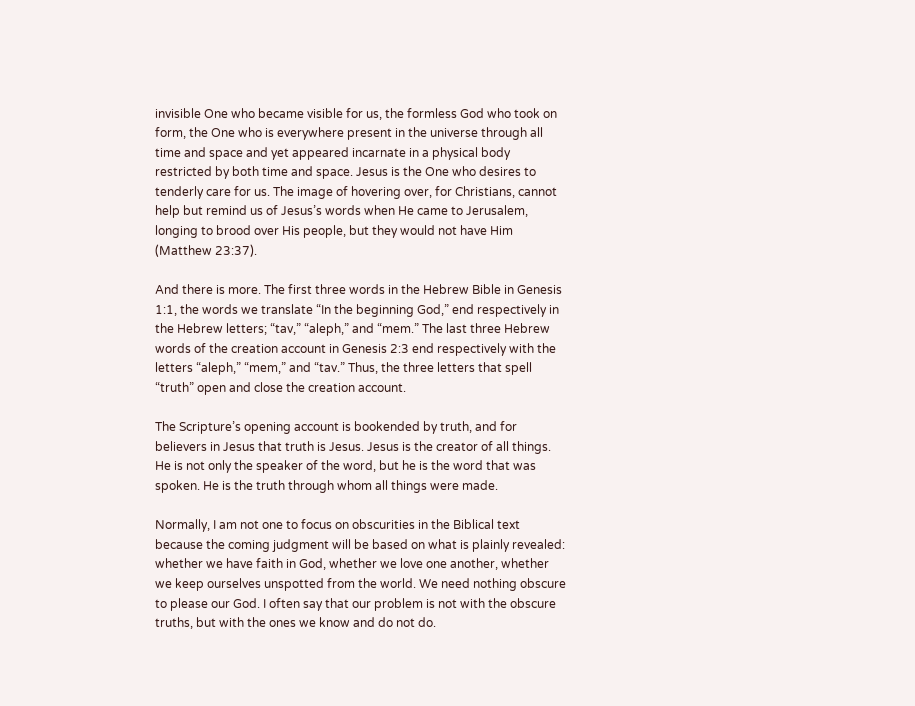invisible One who became visible for us, the formless God who took on form, the One who is everywhere present in the universe through all time and space and yet appeared incarnate in a physical body restricted by both time and space. Jesus is the One who desires to tenderly care for us. The image of hovering over, for Christians, cannot help but remind us of Jesus’s words when He came to Jerusalem, longing to brood over His people, but they would not have Him (Matthew 23:37).

And there is more. The first three words in the Hebrew Bible in Genesis 1:1, the words we translate “In the beginning God,” end respectively in the Hebrew letters; “tav,” “aleph,” and “mem.” The last three Hebrew words of the creation account in Genesis 2:3 end respectively with the letters “aleph,” “mem,” and “tav.” Thus, the three letters that spell “truth” open and close the creation account.

The Scripture’s opening account is bookended by truth, and for believers in Jesus that truth is Jesus. Jesus is the creator of all things. He is not only the speaker of the word, but he is the word that was spoken. He is the truth through whom all things were made.

Normally, I am not one to focus on obscurities in the Biblical text because the coming judgment will be based on what is plainly revealed: whether we have faith in God, whether we love one another, whether we keep ourselves unspotted from the world. We need nothing obscure to please our God. I often say that our problem is not with the obscure truths, but with the ones we know and do not do.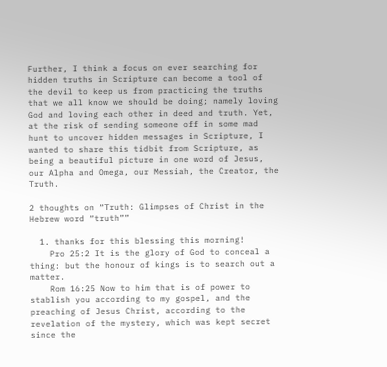Further, I think a focus on ever searching for hidden truths in Scripture can become a tool of the devil to keep us from practicing the truths that we all know we should be doing; namely loving God and loving each other in deed and truth. Yet, at the risk of sending someone off in some mad hunt to uncover hidden messages in Scripture, I wanted to share this tidbit from Scripture, as being a beautiful picture in one word of Jesus, our Alpha and Omega, our Messiah, the Creator, the Truth.

2 thoughts on “Truth: Glimpses of Christ in the Hebrew word “truth””

  1. thanks for this blessing this morning!
    Pro 25:2 It is the glory of God to conceal a thing: but the honour of kings is to search out a matter.
    Rom 16:25 Now to him that is of power to stablish you according to my gospel, and the preaching of Jesus Christ, according to the revelation of the mystery, which was kept secret since the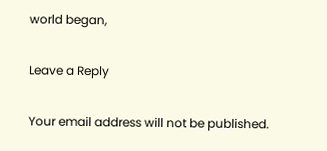world began,

Leave a Reply

Your email address will not be published.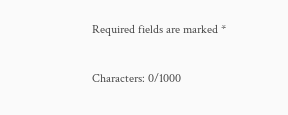Required fields are marked *

Characters: 0/1000